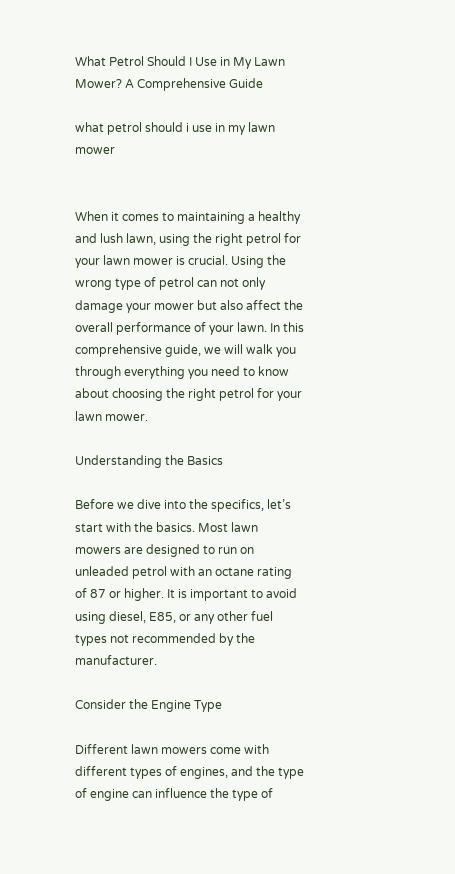What Petrol Should I Use in My Lawn Mower? A Comprehensive Guide

what petrol should i use in my lawn mower


When it comes to maintaining a healthy and lush lawn, using the right petrol for your lawn mower is crucial. Using the wrong type of petrol can not only damage your mower but also affect the overall performance of your lawn. In this comprehensive guide, we will walk you through everything you need to know about choosing the right petrol for your lawn mower.

Understanding the Basics

Before we dive into the specifics, let’s start with the basics. Most lawn mowers are designed to run on unleaded petrol with an octane rating of 87 or higher. It is important to avoid using diesel, E85, or any other fuel types not recommended by the manufacturer.

Consider the Engine Type

Different lawn mowers come with different types of engines, and the type of engine can influence the type of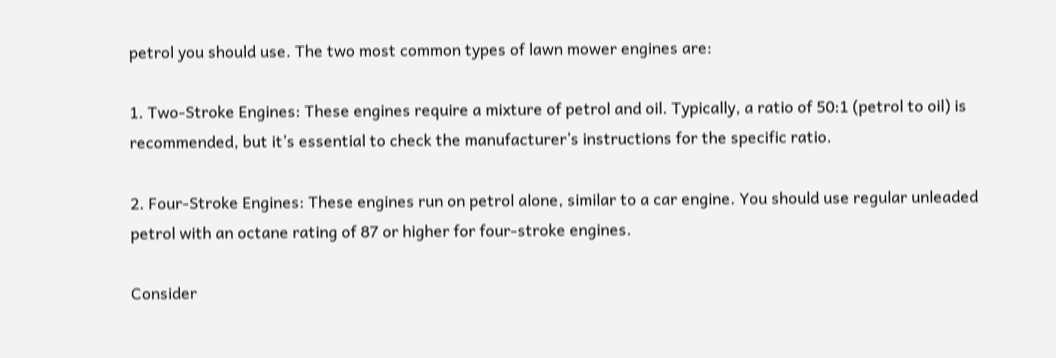petrol you should use. The two most common types of lawn mower engines are:

1. Two-Stroke Engines: These engines require a mixture of petrol and oil. Typically, a ratio of 50:1 (petrol to oil) is recommended, but it’s essential to check the manufacturer’s instructions for the specific ratio.

2. Four-Stroke Engines: These engines run on petrol alone, similar to a car engine. You should use regular unleaded petrol with an octane rating of 87 or higher for four-stroke engines.

Consider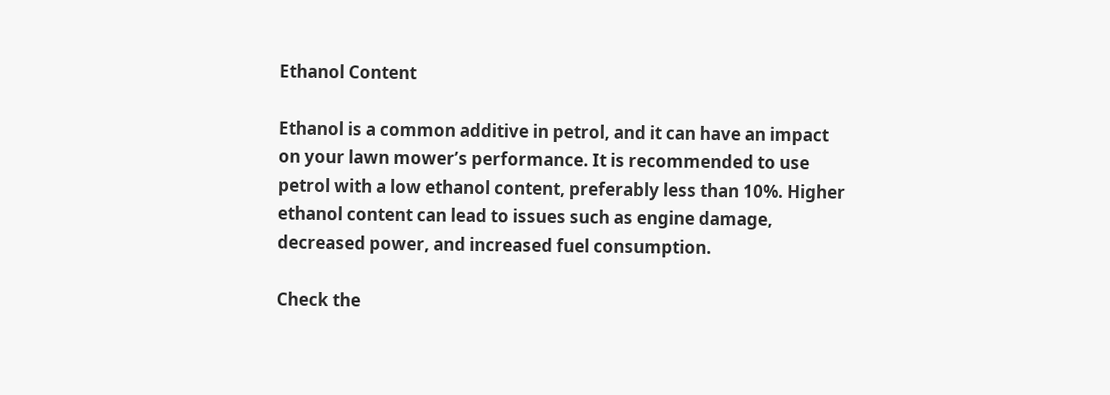Ethanol Content

Ethanol is a common additive in petrol, and it can have an impact on your lawn mower’s performance. It is recommended to use petrol with a low ethanol content, preferably less than 10%. Higher ethanol content can lead to issues such as engine damage, decreased power, and increased fuel consumption.

Check the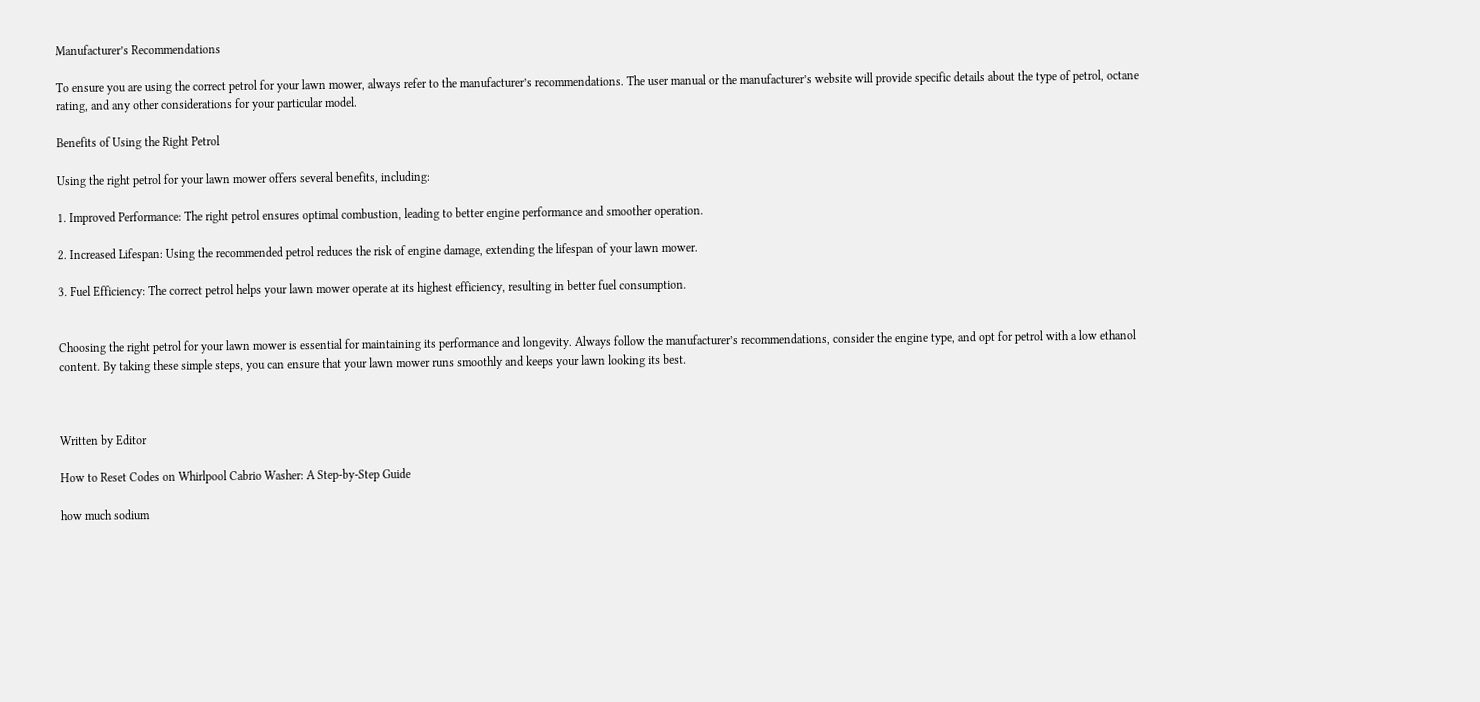Manufacturer’s Recommendations

To ensure you are using the correct petrol for your lawn mower, always refer to the manufacturer’s recommendations. The user manual or the manufacturer’s website will provide specific details about the type of petrol, octane rating, and any other considerations for your particular model.

Benefits of Using the Right Petrol

Using the right petrol for your lawn mower offers several benefits, including:

1. Improved Performance: The right petrol ensures optimal combustion, leading to better engine performance and smoother operation.

2. Increased Lifespan: Using the recommended petrol reduces the risk of engine damage, extending the lifespan of your lawn mower.

3. Fuel Efficiency: The correct petrol helps your lawn mower operate at its highest efficiency, resulting in better fuel consumption.


Choosing the right petrol for your lawn mower is essential for maintaining its performance and longevity. Always follow the manufacturer’s recommendations, consider the engine type, and opt for petrol with a low ethanol content. By taking these simple steps, you can ensure that your lawn mower runs smoothly and keeps your lawn looking its best.



Written by Editor

How to Reset Codes on Whirlpool Cabrio Washer: A Step-by-Step Guide

how much sodium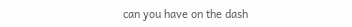can you have on the dash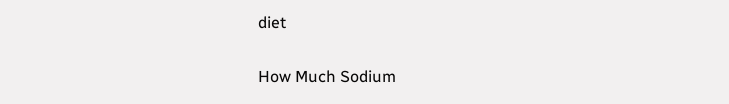diet

How Much Sodium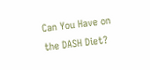Can You Have on the DASH Diet?